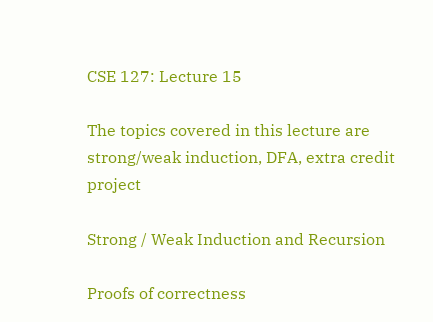CSE 127: Lecture 15

The topics covered in this lecture are strong/weak induction, DFA, extra credit project

Strong / Weak Induction and Recursion

Proofs of correctness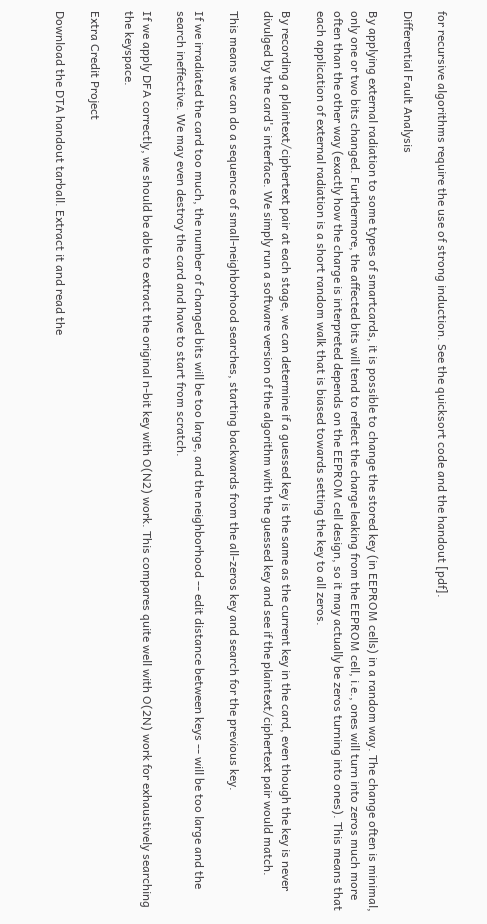for recursive algorithms require the use of strong induction. See the quicksort code and the handout [pdf].

Differential Fault Analysis

By applying external radiation to some types of smartcards, it is possible to change the stored key (in EEPROM cells) in a random way. The change often is minimal, only one or two bits changed. Furthermore, the affected bits will tend to reflect the charge leaking from the EEPROM cell, i.e., ones will turn into zeros much more often than the other way (exactly how the charge is interpreted depends on the EEPROM cell design, so it may actually be zeros turning into ones). This means that each application of external radiation is a short random walk that is biased towards setting the key to all zeros.

By recording a plaintext/ciphertext pair at each stage, we can determine if a guessed key is the same as the current key in the card, even though the key is never divulged by the card's interface. We simply run a software version of the algorithm with the guessed key and see if the plaintext/ciphertext pair would match.

This means we can do a sequence of small-neighborhood searches, starting backwards from the all-zeros key and search for the previous key.

If we irradiated the card too much, the number of changed bits will be too large, and the neighborhood -- edit distance between keys -- will be too large and the search ineffective. We may even destroy the card and have to start from scratch.

If we apply DFA correctly, we should be able to extract the original n-bit key with O(N2) work. This compares quite well with O(2N) work for exhaustively searching the keyspace.

Extra Credit Project

Download the DTA handout tarball. Extract it and read the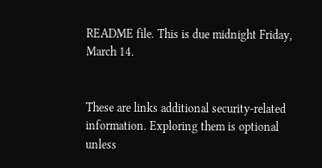README file. This is due midnight Friday, March 14.


These are links additional security-related information. Exploring them is optional unless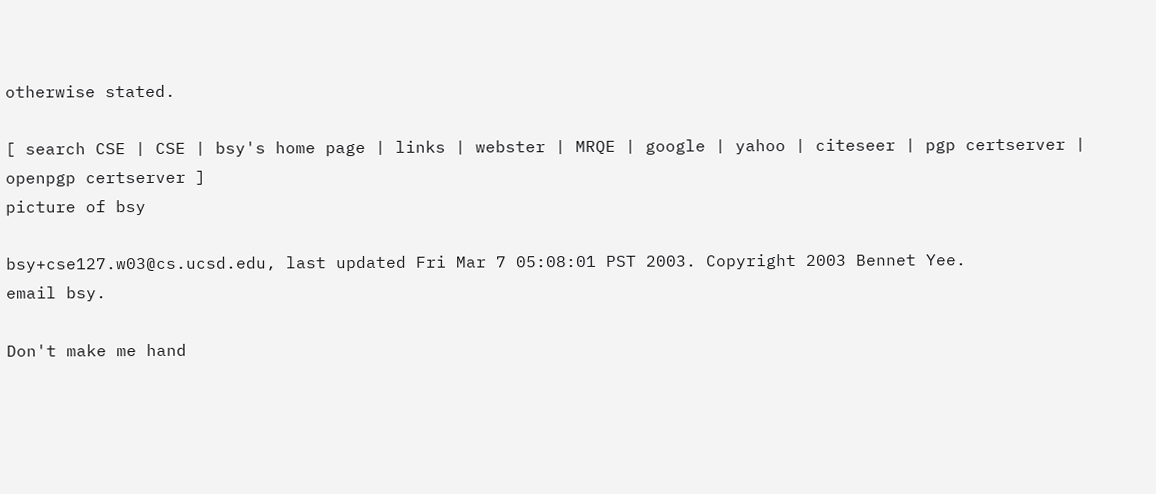otherwise stated.

[ search CSE | CSE | bsy's home page | links | webster | MRQE | google | yahoo | citeseer | pgp certserver | openpgp certserver ]
picture of bsy

bsy+cse127.w03@cs.ucsd.edu, last updated Fri Mar 7 05:08:01 PST 2003. Copyright 2003 Bennet Yee.
email bsy.

Don't make me hand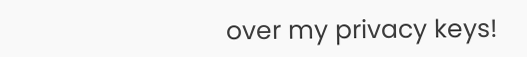over my privacy keys!